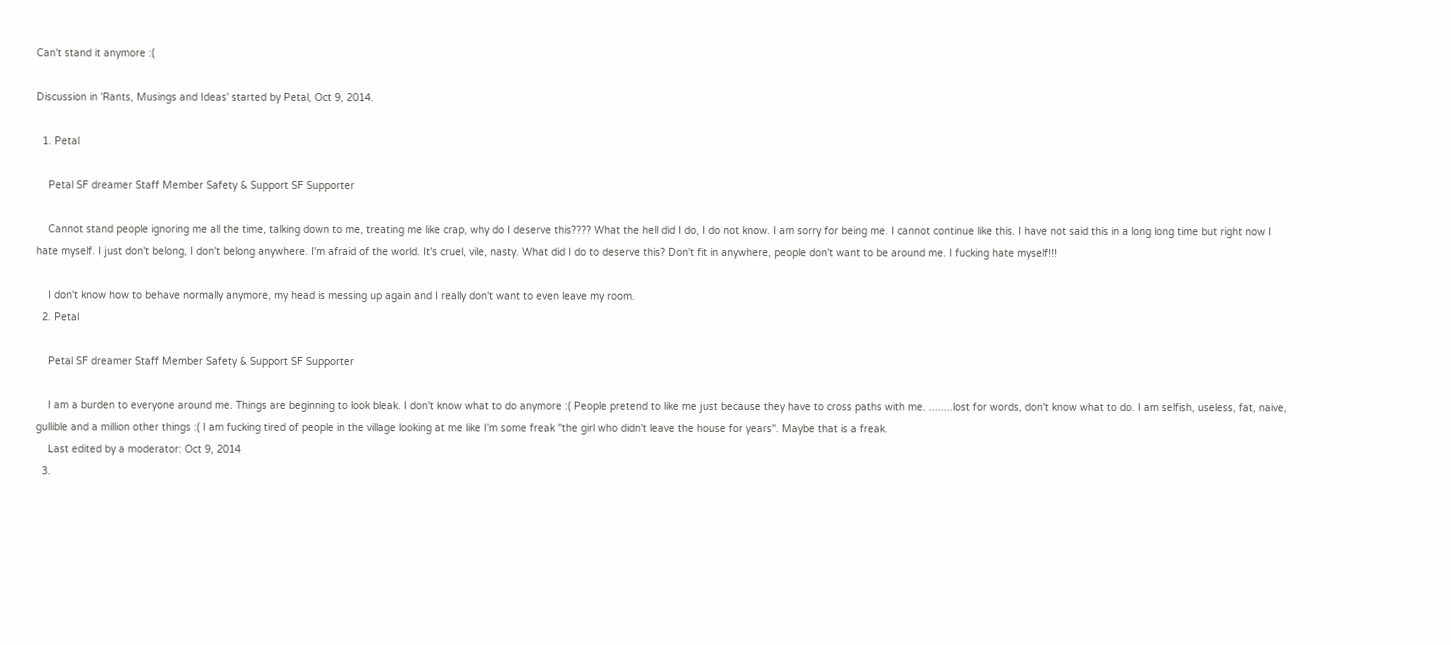Can't stand it anymore :(

Discussion in 'Rants, Musings and Ideas' started by Petal, Oct 9, 2014.

  1. Petal

    Petal SF dreamer Staff Member Safety & Support SF Supporter

    Cannot stand people ignoring me all the time, talking down to me, treating me like crap, why do I deserve this???? What the hell did I do, I do not know. I am sorry for being me. I cannot continue like this. I have not said this in a long long time but right now I hate myself. I just don't belong, I don't belong anywhere. I'm afraid of the world. It's cruel, vile, nasty. What did I do to deserve this? Don't fit in anywhere, people don't want to be around me. I fucking hate myself!!!

    I don't know how to behave normally anymore, my head is messing up again and I really don't want to even leave my room.
  2. Petal

    Petal SF dreamer Staff Member Safety & Support SF Supporter

    I am a burden to everyone around me. Things are beginning to look bleak. I don't know what to do anymore :( People pretend to like me just because they have to cross paths with me. ........lost for words, don't know what to do. I am selfish, useless, fat, naive, gullible and a million other things :( I am fucking tired of people in the village looking at me like I'm some freak ''the girl who didn't leave the house for years''. Maybe that is a freak.
    Last edited by a moderator: Oct 9, 2014
  3.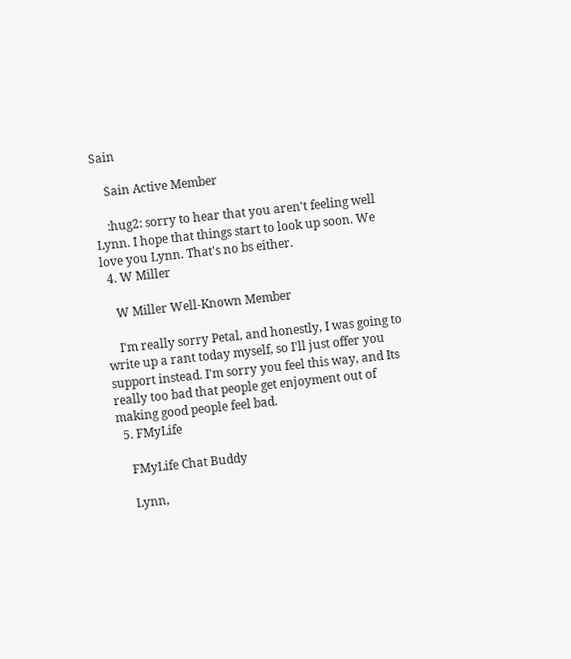Sain

    Sain Active Member

    :hug2: sorry to hear that you aren't feeling well Lynn. I hope that things start to look up soon. We love you Lynn. That's no bs either.
  4. W Miller

    W Miller Well-Known Member

    I'm really sorry Petal, and honestly, I was going to write up a rant today myself, so I'll just offer you support instead. I'm sorry you feel this way, and Its really too bad that people get enjoyment out of making good people feel bad.
  5. FMyLife

    FMyLife Chat Buddy

    Lynn,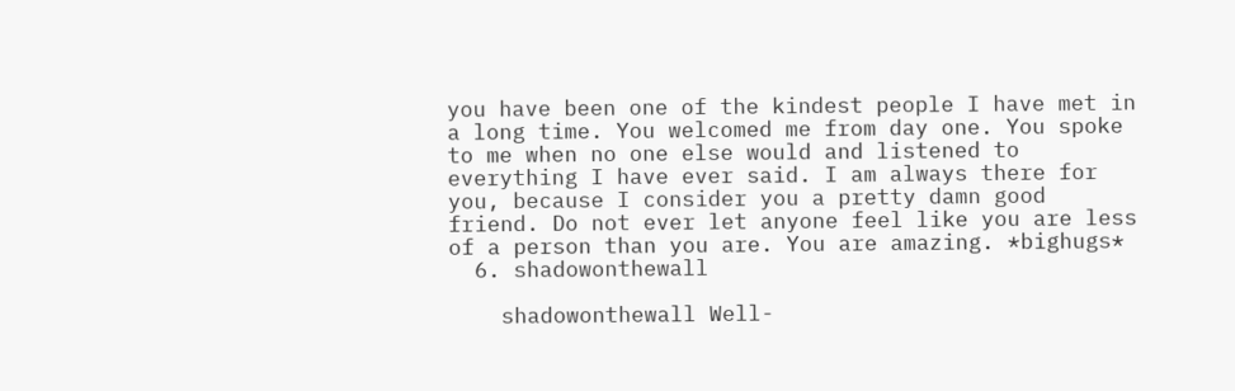you have been one of the kindest people I have met in a long time. You welcomed me from day one. You spoke to me when no one else would and listened to everything I have ever said. I am always there for you, because I consider you a pretty damn good friend. Do not ever let anyone feel like you are less of a person than you are. You are amazing. *bighugs*
  6. shadowonthewall

    shadowonthewall Well-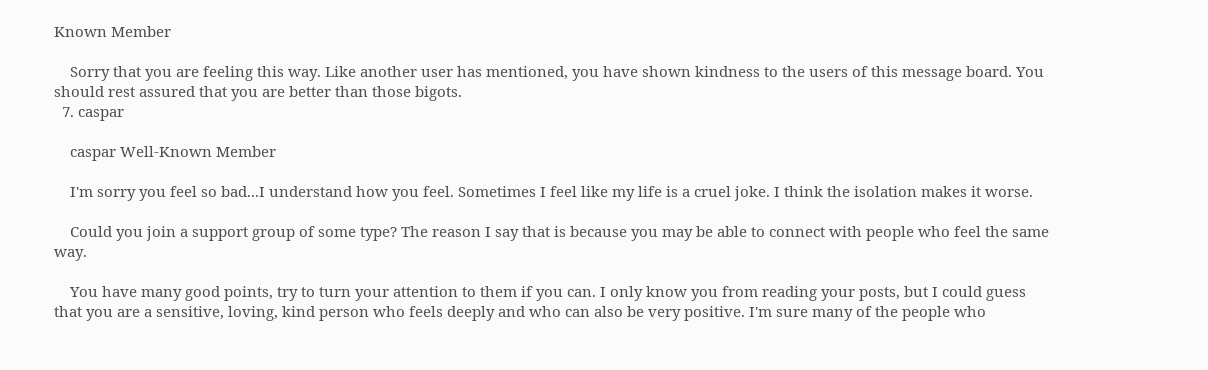Known Member

    Sorry that you are feeling this way. Like another user has mentioned, you have shown kindness to the users of this message board. You should rest assured that you are better than those bigots.
  7. caspar

    caspar Well-Known Member

    I'm sorry you feel so bad...I understand how you feel. Sometimes I feel like my life is a cruel joke. I think the isolation makes it worse.

    Could you join a support group of some type? The reason I say that is because you may be able to connect with people who feel the same way.

    You have many good points, try to turn your attention to them if you can. I only know you from reading your posts, but I could guess that you are a sensitive, loving, kind person who feels deeply and who can also be very positive. I'm sure many of the people who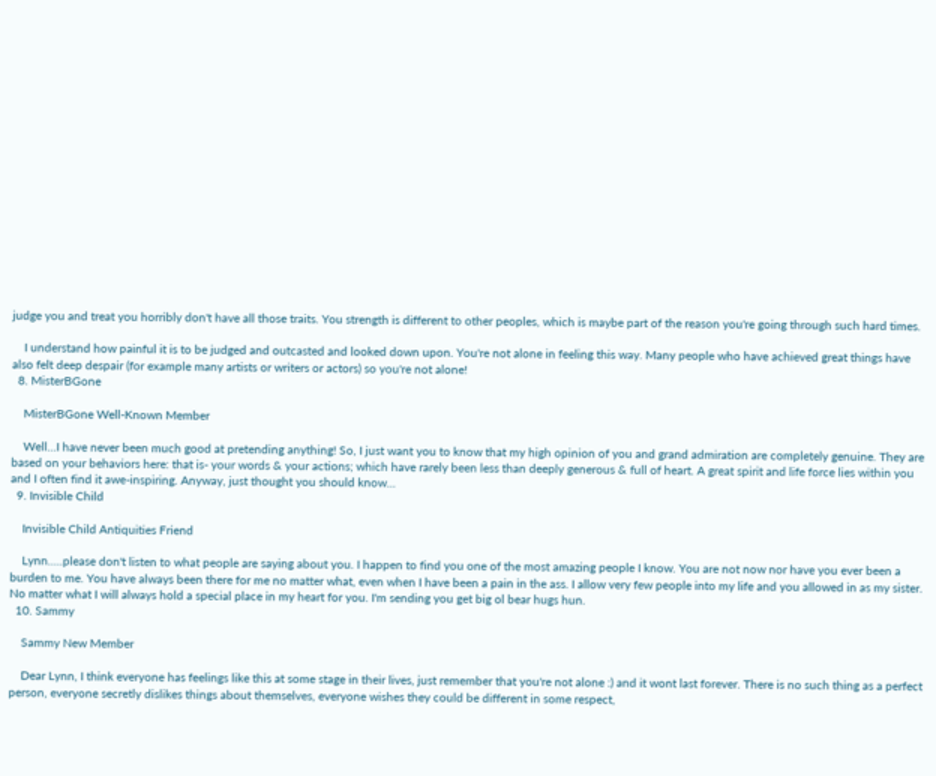judge you and treat you horribly don't have all those traits. You strength is different to other peoples, which is maybe part of the reason you're going through such hard times.

    I understand how painful it is to be judged and outcasted and looked down upon. You're not alone in feeling this way. Many people who have achieved great things have also felt deep despair (for example many artists or writers or actors) so you're not alone!
  8. MisterBGone

    MisterBGone Well-Known Member

    Well...I have never been much good at pretending anything! So, I just want you to know that my high opinion of you and grand admiration are completely genuine. They are based on your behaviors here: that is- your words & your actions; which have rarely been less than deeply generous & full of heart. A great spirit and life force lies within you and I often find it awe-inspiring. Anyway, just thought you should know...
  9. Invisible Child

    Invisible Child Antiquities Friend

    Lynn.....please don't listen to what people are saying about you. I happen to find you one of the most amazing people I know. You are not now nor have you ever been a burden to me. You have always been there for me no matter what, even when I have been a pain in the ass. I allow very few people into my life and you allowed in as my sister. No matter what I will always hold a special place in my heart for you. I'm sending you get big ol bear hugs hun.
  10. Sammy

    Sammy New Member

    Dear Lynn, I think everyone has feelings like this at some stage in their lives, just remember that you're not alone :) and it wont last forever. There is no such thing as a perfect person, everyone secretly dislikes things about themselves, everyone wishes they could be different in some respect,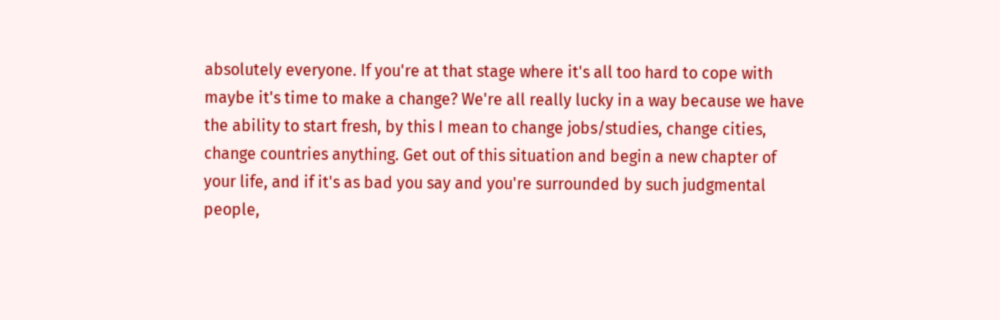absolutely everyone. If you're at that stage where it's all too hard to cope with maybe it's time to make a change? We're all really lucky in a way because we have the ability to start fresh, by this I mean to change jobs/studies, change cities, change countries anything. Get out of this situation and begin a new chapter of your life, and if it's as bad you say and you're surrounded by such judgmental people,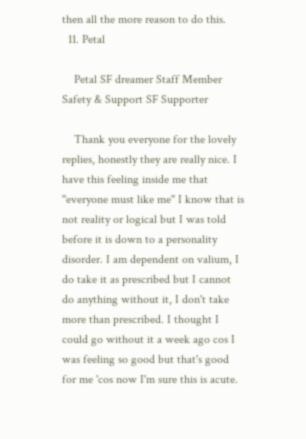then all the more reason to do this.
  11. Petal

    Petal SF dreamer Staff Member Safety & Support SF Supporter

    Thank you everyone for the lovely replies, honestly they are really nice. I have this feeling inside me that ''everyone must like me'' I know that is not reality or logical but I was told before it is down to a personality disorder. I am dependent on valium, I do take it as prescribed but I cannot do anything without it, I don't take more than prescribed. I thought I could go without it a week ago cos I was feeling so good but that's good for me 'cos now I'm sure this is acute.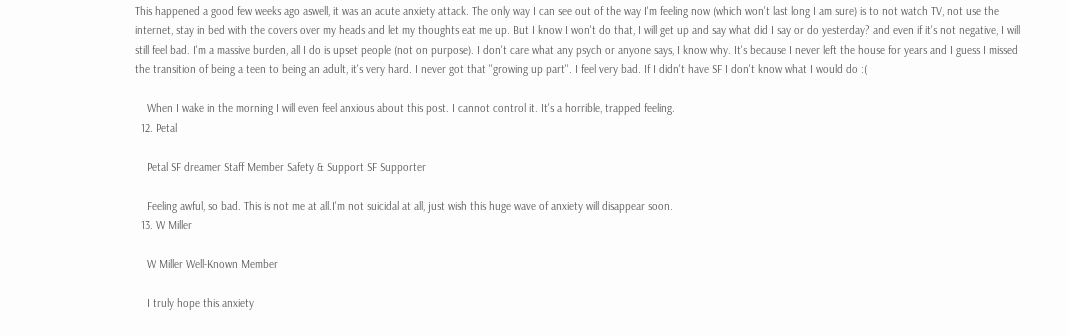This happened a good few weeks ago aswell, it was an acute anxiety attack. The only way I can see out of the way I'm feeling now (which won't last long I am sure) is to not watch TV, not use the internet, stay in bed with the covers over my heads and let my thoughts eat me up. But I know I won't do that, I will get up and say what did I say or do yesterday? and even if it's not negative, I will still feel bad. I'm a massive burden, all I do is upset people (not on purpose). I don't care what any psych or anyone says, I know why. It's because I never left the house for years and I guess I missed the transition of being a teen to being an adult, it's very hard. I never got that ''growing up part''. I feel very bad. If I didn't have SF I don't know what I would do :(

    When I wake in the morning I will even feel anxious about this post. I cannot control it. It's a horrible, trapped feeling.
  12. Petal

    Petal SF dreamer Staff Member Safety & Support SF Supporter

    Feeling awful, so bad. This is not me at all.I'm not suicidal at all, just wish this huge wave of anxiety will disappear soon.
  13. W Miller

    W Miller Well-Known Member

    I truly hope this anxiety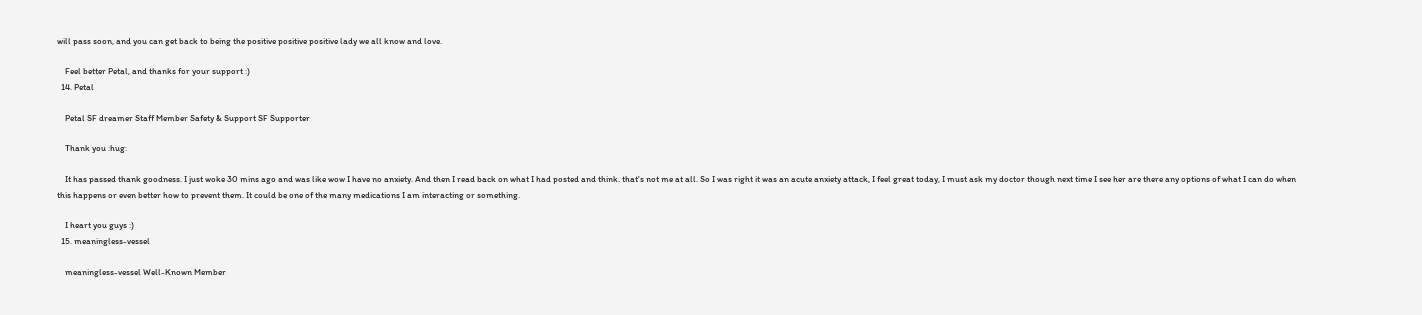will pass soon, and you can get back to being the positive positive positive lady we all know and love.

    Feel better Petal, and thanks for your support :)
  14. Petal

    Petal SF dreamer Staff Member Safety & Support SF Supporter

    Thank you :hug:

    It has passed thank goodness. I just woke 30 mins ago and was like wow I have no anxiety. And then I read back on what I had posted and think. that's not me at all. So I was right it was an acute anxiety attack, I feel great today, I must ask my doctor though next time I see her are there any options of what I can do when this happens or even better how to prevent them. It could be one of the many medications I am interacting or something.

    I heart you guys :)
  15. meaningless-vessel

    meaningless-vessel Well-Known Member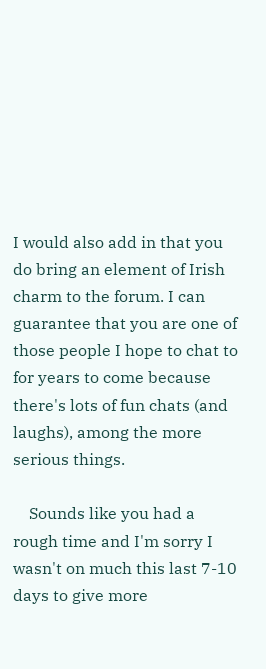I would also add in that you do bring an element of Irish charm to the forum. I can guarantee that you are one of those people I hope to chat to for years to come because there's lots of fun chats (and laughs), among the more serious things.

    Sounds like you had a rough time and I'm sorry I wasn't on much this last 7-10 days to give more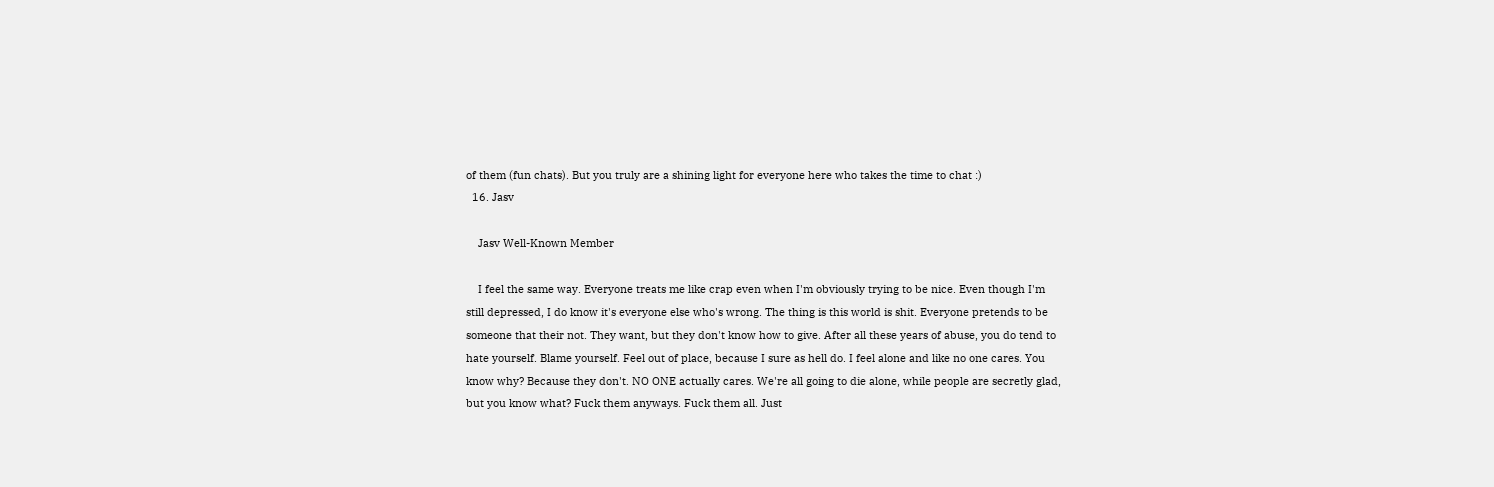of them (fun chats). But you truly are a shining light for everyone here who takes the time to chat :)
  16. Jasv

    Jasv Well-Known Member

    I feel the same way. Everyone treats me like crap even when I'm obviously trying to be nice. Even though I'm still depressed, I do know it's everyone else who's wrong. The thing is this world is shit. Everyone pretends to be someone that their not. They want, but they don't know how to give. After all these years of abuse, you do tend to hate yourself. Blame yourself. Feel out of place, because I sure as hell do. I feel alone and like no one cares. You know why? Because they don't. NO ONE actually cares. We're all going to die alone, while people are secretly glad, but you know what? Fuck them anyways. Fuck them all. Just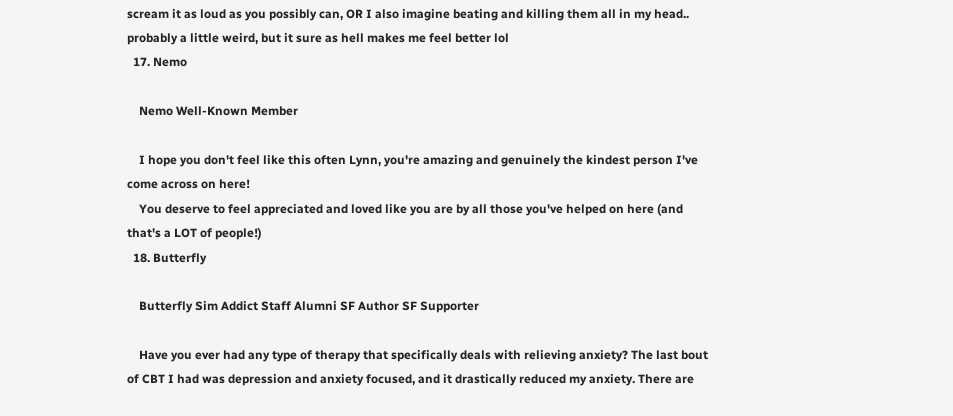scream it as loud as you possibly can, OR I also imagine beating and killing them all in my head.. probably a little weird, but it sure as hell makes me feel better lol
  17. Nemo

    Nemo Well-Known Member

    I hope you don't feel like this often Lynn, you're amazing and genuinely the kindest person I've come across on here!
    You deserve to feel appreciated and loved like you are by all those you've helped on here (and that's a LOT of people!)
  18. Butterfly

    Butterfly Sim Addict Staff Alumni SF Author SF Supporter

    Have you ever had any type of therapy that specifically deals with relieving anxiety? The last bout of CBT I had was depression and anxiety focused, and it drastically reduced my anxiety. There are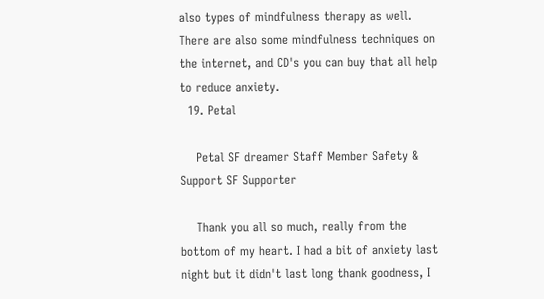also types of mindfulness therapy as well. There are also some mindfulness techniques on the internet, and CD's you can buy that all help to reduce anxiety.
  19. Petal

    Petal SF dreamer Staff Member Safety & Support SF Supporter

    Thank you all so much, really from the bottom of my heart. I had a bit of anxiety last night but it didn't last long thank goodness, I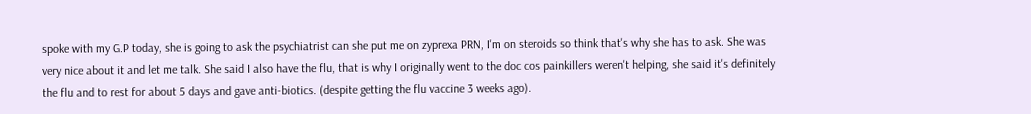spoke with my G.P today, she is going to ask the psychiatrist can she put me on zyprexa PRN, I'm on steroids so think that's why she has to ask. She was very nice about it and let me talk. She said I also have the flu, that is why I originally went to the doc cos painkillers weren't helping, she said it's definitely the flu and to rest for about 5 days and gave anti-biotics. (despite getting the flu vaccine 3 weeks ago).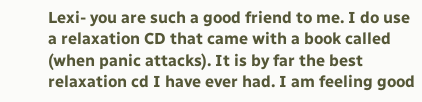Lexi- you are such a good friend to me. I do use a relaxation CD that came with a book called (when panic attacks). It is by far the best relaxation cd I have ever had. I am feeling good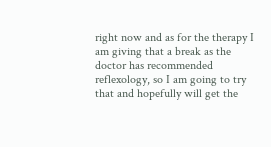right now and as for the therapy I am giving that a break as the doctor has recommended reflexology, so I am going to try that and hopefully will get the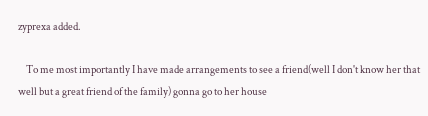zyprexa added.

    To me most importantly I have made arrangements to see a friend(well I don't know her that well but a great friend of the family) gonna go to her house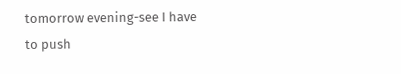tomorrow evening-see I have to push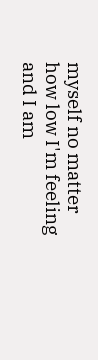myself no matter how low I'm feeling and I am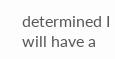determined I will have a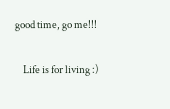good time, go me!!!

    Life is for living :)